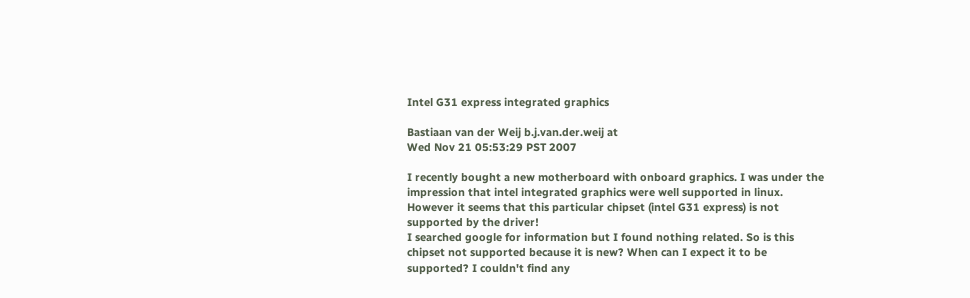Intel G31 express integrated graphics

Bastiaan van der Weij b.j.van.der.weij at
Wed Nov 21 05:53:29 PST 2007

I recently bought a new motherboard with onboard graphics. I was under the
impression that intel integrated graphics were well supported in linux.
However it seems that this particular chipset (intel G31 express) is not
supported by the driver!
I searched google for information but I found nothing related. So is this
chipset not supported because it is new? When can I expect it to be
supported? I couldn't find any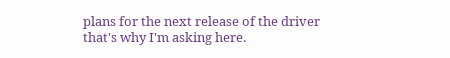plans for the next release of the driver
that's why I'm asking here.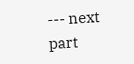--- next part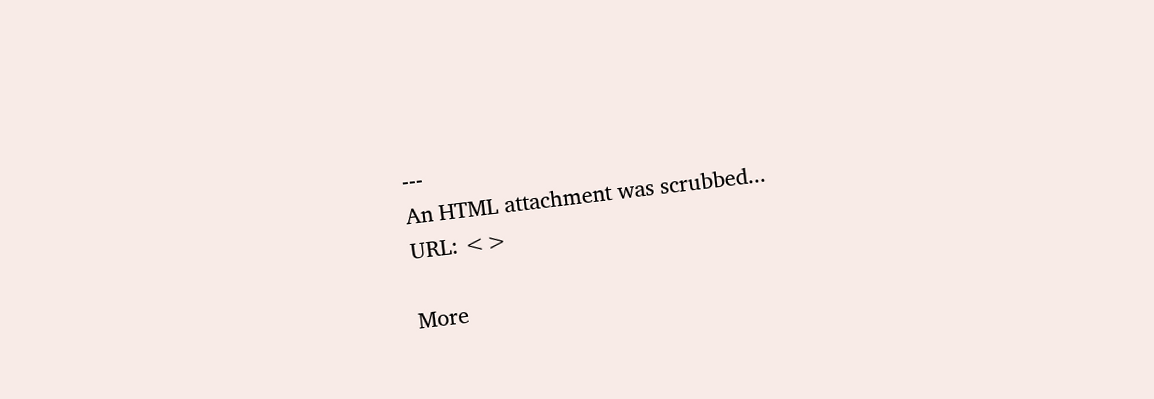---
An HTML attachment was scrubbed...
URL: <>

More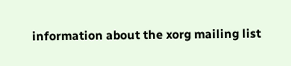information about the xorg mailing list